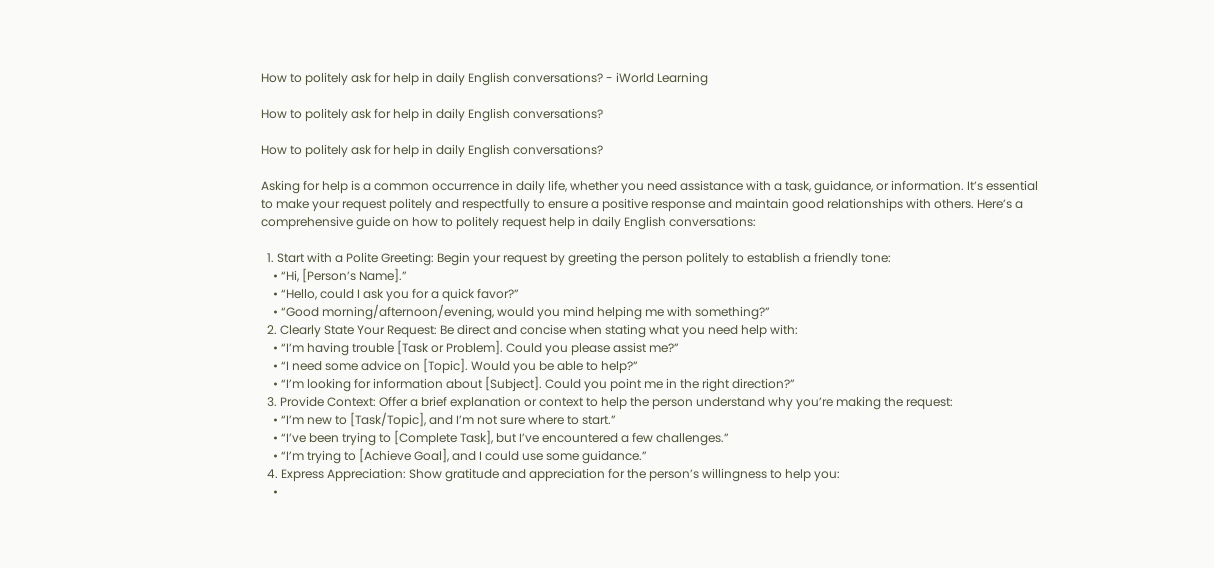How to politely ask for help in daily English conversations? - iWorld Learning

How to politely ask for help in daily English conversations?

How to politely ask for help in daily English conversations?

Asking for help is a common occurrence in daily life, whether you need assistance with a task, guidance, or information. It’s essential to make your request politely and respectfully to ensure a positive response and maintain good relationships with others. Here’s a comprehensive guide on how to politely request help in daily English conversations:

  1. Start with a Polite Greeting: Begin your request by greeting the person politely to establish a friendly tone:
    • “Hi, [Person’s Name].”
    • “Hello, could I ask you for a quick favor?”
    • “Good morning/afternoon/evening, would you mind helping me with something?”
  2. Clearly State Your Request: Be direct and concise when stating what you need help with:
    • “I’m having trouble [Task or Problem]. Could you please assist me?”
    • “I need some advice on [Topic]. Would you be able to help?”
    • “I’m looking for information about [Subject]. Could you point me in the right direction?”
  3. Provide Context: Offer a brief explanation or context to help the person understand why you’re making the request:
    • “I’m new to [Task/Topic], and I’m not sure where to start.”
    • “I’ve been trying to [Complete Task], but I’ve encountered a few challenges.”
    • “I’m trying to [Achieve Goal], and I could use some guidance.”
  4. Express Appreciation: Show gratitude and appreciation for the person’s willingness to help you:
    •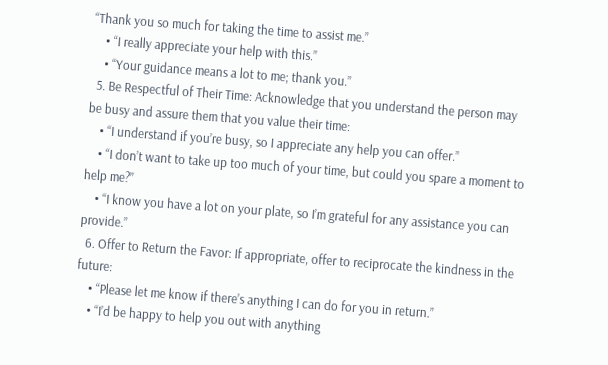“Thank you so much for taking the time to assist me.”
    • “I really appreciate your help with this.”
    • “Your guidance means a lot to me; thank you.”
  5. Be Respectful of Their Time: Acknowledge that you understand the person may be busy and assure them that you value their time:
    • “I understand if you’re busy, so I appreciate any help you can offer.”
    • “I don’t want to take up too much of your time, but could you spare a moment to help me?”
    • “I know you have a lot on your plate, so I’m grateful for any assistance you can provide.”
  6. Offer to Return the Favor: If appropriate, offer to reciprocate the kindness in the future:
    • “Please let me know if there’s anything I can do for you in return.”
    • “I’d be happy to help you out with anything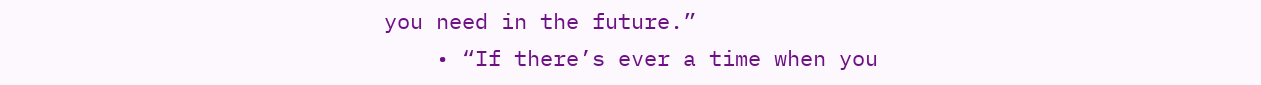you need in the future.”
    • “If there’s ever a time when you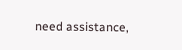need assistance,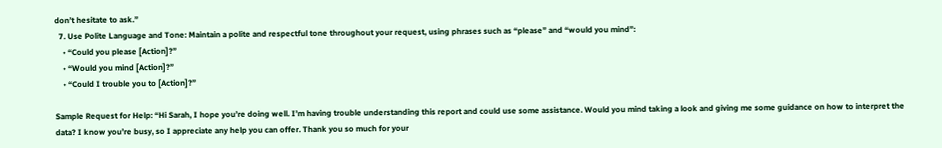don’t hesitate to ask.”
  7. Use Polite Language and Tone: Maintain a polite and respectful tone throughout your request, using phrases such as “please” and “would you mind”:
    • “Could you please [Action]?”
    • “Would you mind [Action]?”
    • “Could I trouble you to [Action]?”

Sample Request for Help: “Hi Sarah, I hope you’re doing well. I’m having trouble understanding this report and could use some assistance. Would you mind taking a look and giving me some guidance on how to interpret the data? I know you’re busy, so I appreciate any help you can offer. Thank you so much for your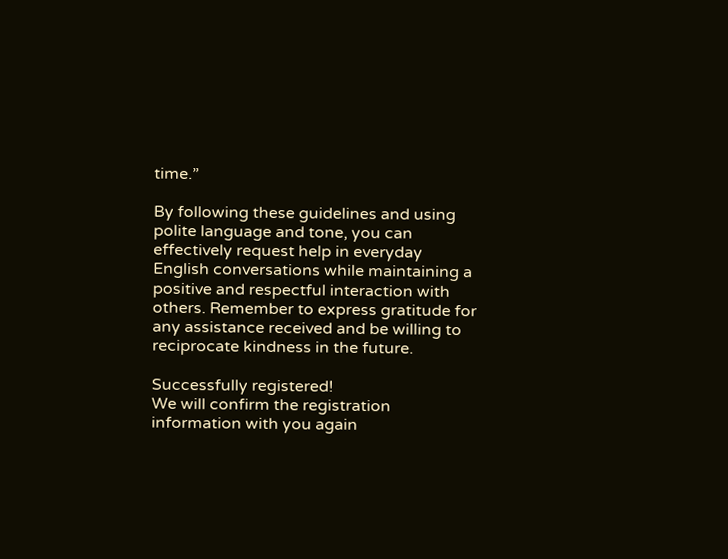time.”

By following these guidelines and using polite language and tone, you can effectively request help in everyday English conversations while maintaining a positive and respectful interaction with others. Remember to express gratitude for any assistance received and be willing to reciprocate kindness in the future.

Successfully registered!
We will confirm the registration information with you again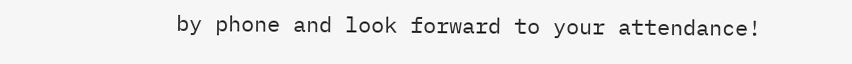by phone and look forward to your attendance!